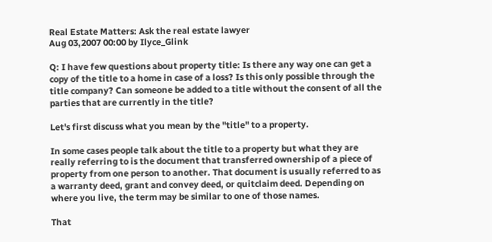Real Estate Matters: Ask the real estate lawyer
Aug 03,2007 00:00 by Ilyce_Glink

Q: I have few questions about property title: Is there any way one can get a copy of the title to a home in case of a loss? Is this only possible through the title company? Can someone be added to a title without the consent of all the parties that are currently in the title?

Let's first discuss what you mean by the "title" to a property.

In some cases people talk about the title to a property but what they are really referring to is the document that transferred ownership of a piece of property from one person to another. That document is usually referred to as a warranty deed, grant and convey deed, or quitclaim deed. Depending on where you live, the term may be similar to one of those names.

That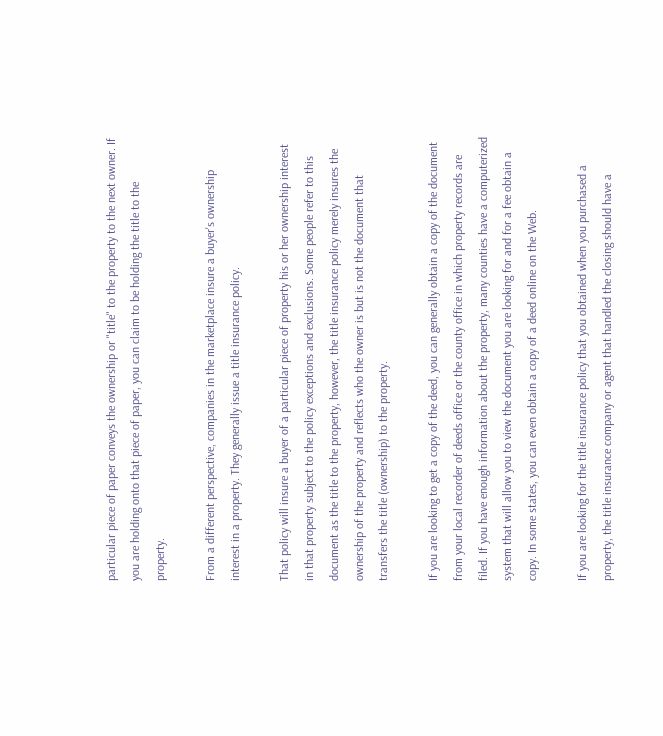particular piece of paper conveys the ownership or "title" to the property to the next owner. If you are holding onto that piece of paper, you can claim to be holding the title to the property.

From a different perspective, companies in the marketplace insure a buyer's ownership interest in a property. They generally issue a title insurance policy.

That policy will insure a buyer of a particular piece of property his or her ownership interest in that property subject to the policy exceptions and exclusions. Some people refer to this document as the title to the property, however, the title insurance policy merely insures the ownership of the property and reflects who the owner is but is not the document that transfers the title (ownership) to the property.

If you are looking to get a copy of the deed, you can generally obtain a copy of the document from your local recorder of deeds office or the county office in which property records are filed. If you have enough information about the property, many counties have a computerized system that will allow you to view the document you are looking for and for a fee obtain a copy. In some states, you can even obtain a copy of a deed online on the Web.

If you are looking for the title insurance policy that you obtained when you purchased a property, the title insurance company or agent that handled the closing should have a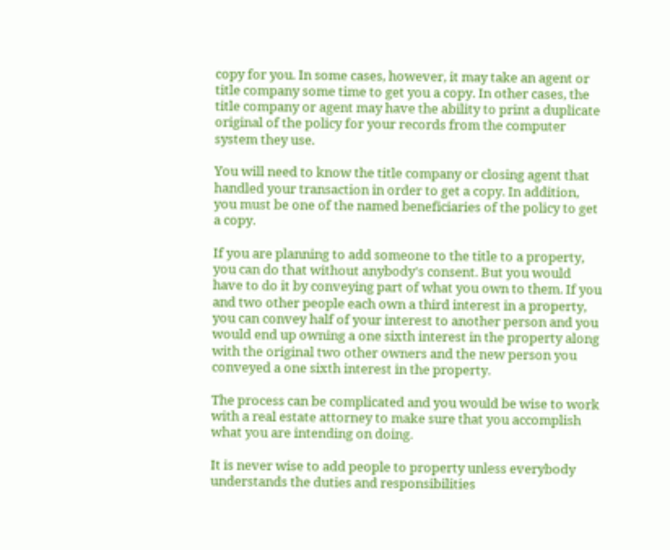copy for you. In some cases, however, it may take an agent or title company some time to get you a copy. In other cases, the title company or agent may have the ability to print a duplicate original of the policy for your records from the computer system they use.

You will need to know the title company or closing agent that handled your transaction in order to get a copy. In addition, you must be one of the named beneficiaries of the policy to get a copy.

If you are planning to add someone to the title to a property, you can do that without anybody's consent. But you would have to do it by conveying part of what you own to them. If you and two other people each own a third interest in a property, you can convey half of your interest to another person and you would end up owning a one sixth interest in the property along with the original two other owners and the new person you conveyed a one sixth interest in the property.

The process can be complicated and you would be wise to work with a real estate attorney to make sure that you accomplish what you are intending on doing.

It is never wise to add people to property unless everybody understands the duties and responsibilities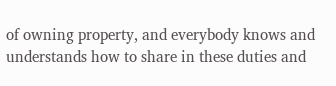of owning property, and everybody knows and understands how to share in these duties and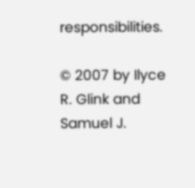responsibilities.

© 2007 by Ilyce R. Glink and Samuel J.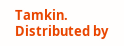Tamkin. Distributed by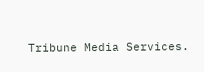Tribune Media Services.